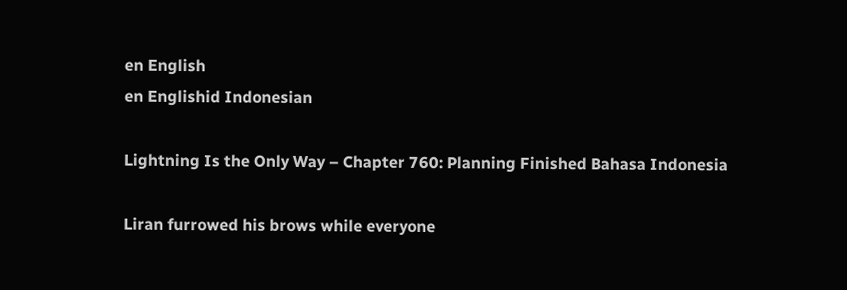en English
en Englishid Indonesian

Lightning Is the Only Way – Chapter 760: Planning Finished Bahasa Indonesia

Liran furrowed his brows while everyone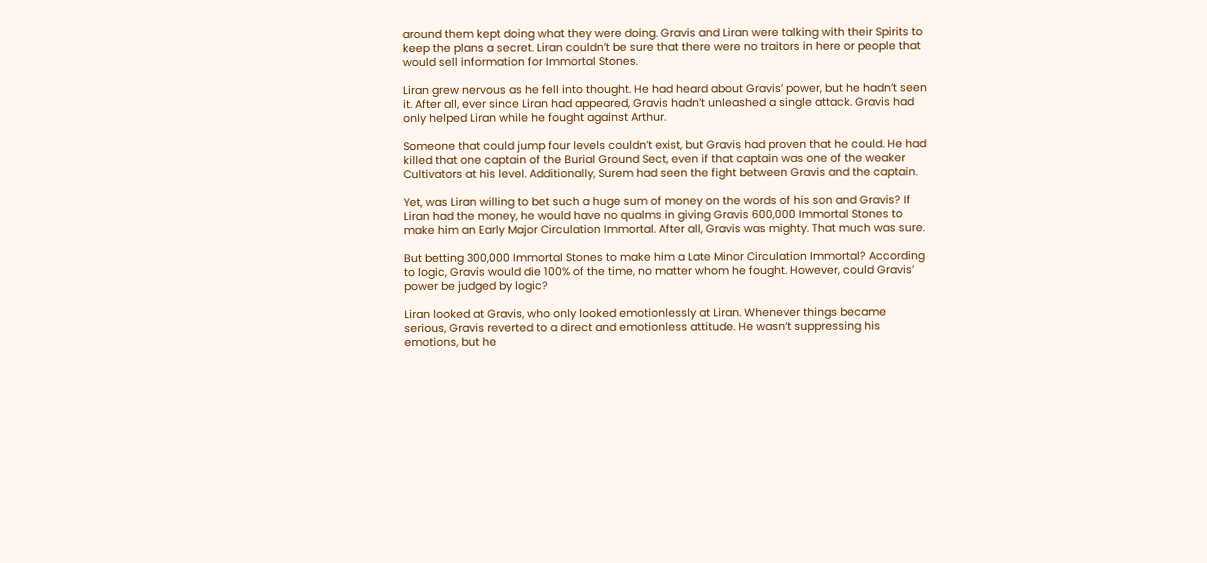around them kept doing what they were doing. Gravis and Liran were talking with their Spirits to keep the plans a secret. Liran couldn’t be sure that there were no traitors in here or people that would sell information for Immortal Stones.

Liran grew nervous as he fell into thought. He had heard about Gravis’ power, but he hadn’t seen it. After all, ever since Liran had appeared, Gravis hadn’t unleashed a single attack. Gravis had only helped Liran while he fought against Arthur.

Someone that could jump four levels couldn’t exist, but Gravis had proven that he could. He had killed that one captain of the Burial Ground Sect, even if that captain was one of the weaker Cultivators at his level. Additionally, Surem had seen the fight between Gravis and the captain.

Yet, was Liran willing to bet such a huge sum of money on the words of his son and Gravis? If Liran had the money, he would have no qualms in giving Gravis 600,000 Immortal Stones to make him an Early Major Circulation Immortal. After all, Gravis was mighty. That much was sure.

But betting 300,000 Immortal Stones to make him a Late Minor Circulation Immortal? According to logic, Gravis would die 100% of the time, no matter whom he fought. However, could Gravis’ power be judged by logic?

Liran looked at Gravis, who only looked emotionlessly at Liran. Whenever things became serious, Gravis reverted to a direct and emotionless attitude. He wasn’t suppressing his emotions, but he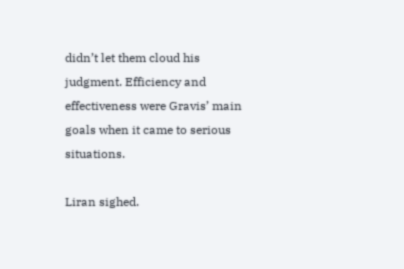didn’t let them cloud his judgment. Efficiency and effectiveness were Gravis’ main goals when it came to serious situations.

Liran sighed.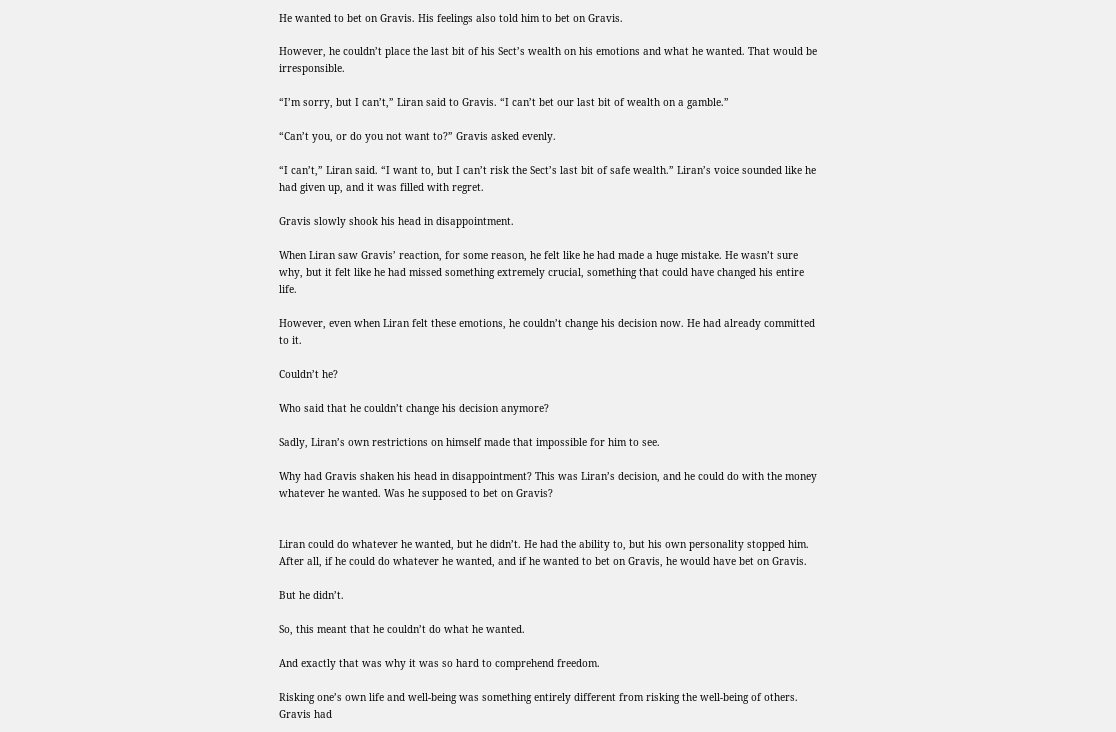He wanted to bet on Gravis. His feelings also told him to bet on Gravis.

However, he couldn’t place the last bit of his Sect’s wealth on his emotions and what he wanted. That would be irresponsible.

“I’m sorry, but I can’t,” Liran said to Gravis. “I can’t bet our last bit of wealth on a gamble.”

“Can’t you, or do you not want to?” Gravis asked evenly.

“I can’t,” Liran said. “I want to, but I can’t risk the Sect’s last bit of safe wealth.” Liran’s voice sounded like he had given up, and it was filled with regret.

Gravis slowly shook his head in disappointment.

When Liran saw Gravis’ reaction, for some reason, he felt like he had made a huge mistake. He wasn’t sure why, but it felt like he had missed something extremely crucial, something that could have changed his entire life.

However, even when Liran felt these emotions, he couldn’t change his decision now. He had already committed to it.

Couldn’t he?

Who said that he couldn’t change his decision anymore?

Sadly, Liran’s own restrictions on himself made that impossible for him to see.

Why had Gravis shaken his head in disappointment? This was Liran’s decision, and he could do with the money whatever he wanted. Was he supposed to bet on Gravis?


Liran could do whatever he wanted, but he didn’t. He had the ability to, but his own personality stopped him. After all, if he could do whatever he wanted, and if he wanted to bet on Gravis, he would have bet on Gravis.

But he didn’t.

So, this meant that he couldn’t do what he wanted.

And exactly that was why it was so hard to comprehend freedom.

Risking one’s own life and well-being was something entirely different from risking the well-being of others. Gravis had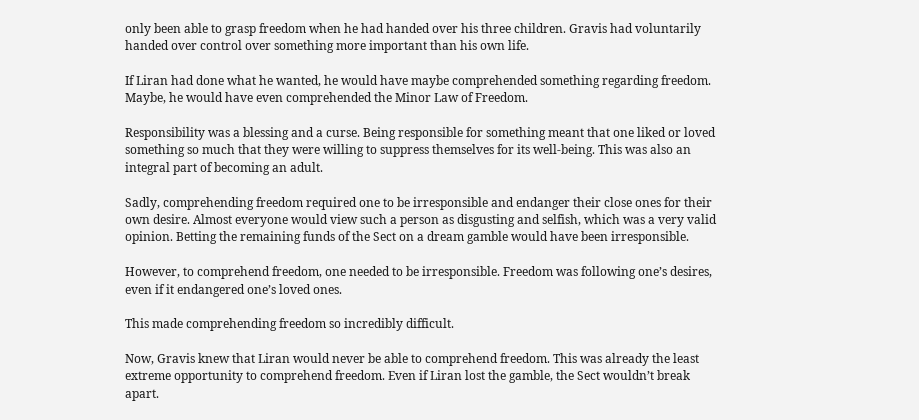only been able to grasp freedom when he had handed over his three children. Gravis had voluntarily handed over control over something more important than his own life.

If Liran had done what he wanted, he would have maybe comprehended something regarding freedom. Maybe, he would have even comprehended the Minor Law of Freedom.

Responsibility was a blessing and a curse. Being responsible for something meant that one liked or loved something so much that they were willing to suppress themselves for its well-being. This was also an integral part of becoming an adult.

Sadly, comprehending freedom required one to be irresponsible and endanger their close ones for their own desire. Almost everyone would view such a person as disgusting and selfish, which was a very valid opinion. Betting the remaining funds of the Sect on a dream gamble would have been irresponsible.

However, to comprehend freedom, one needed to be irresponsible. Freedom was following one’s desires, even if it endangered one’s loved ones.

This made comprehending freedom so incredibly difficult.

Now, Gravis knew that Liran would never be able to comprehend freedom. This was already the least extreme opportunity to comprehend freedom. Even if Liran lost the gamble, the Sect wouldn’t break apart.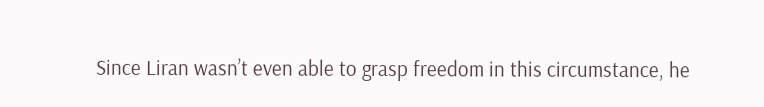Since Liran wasn’t even able to grasp freedom in this circumstance, he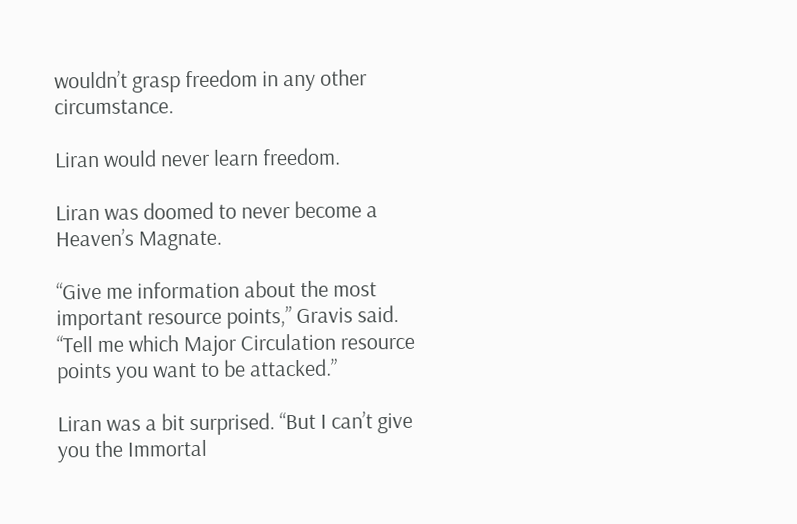wouldn’t grasp freedom in any other circumstance.

Liran would never learn freedom.

Liran was doomed to never become a Heaven’s Magnate.

“Give me information about the most important resource points,” Gravis said. “Tell me which Major Circulation resource points you want to be attacked.”

Liran was a bit surprised. “But I can’t give you the Immortal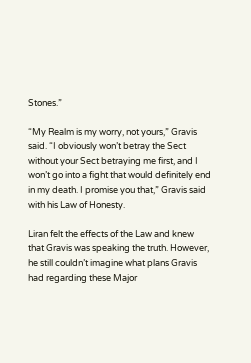Stones.”

“My Realm is my worry, not yours,” Gravis said. “I obviously won’t betray the Sect without your Sect betraying me first, and I won’t go into a fight that would definitely end in my death. I promise you that,” Gravis said with his Law of Honesty.

Liran felt the effects of the Law and knew that Gravis was speaking the truth. However, he still couldn’t imagine what plans Gravis had regarding these Major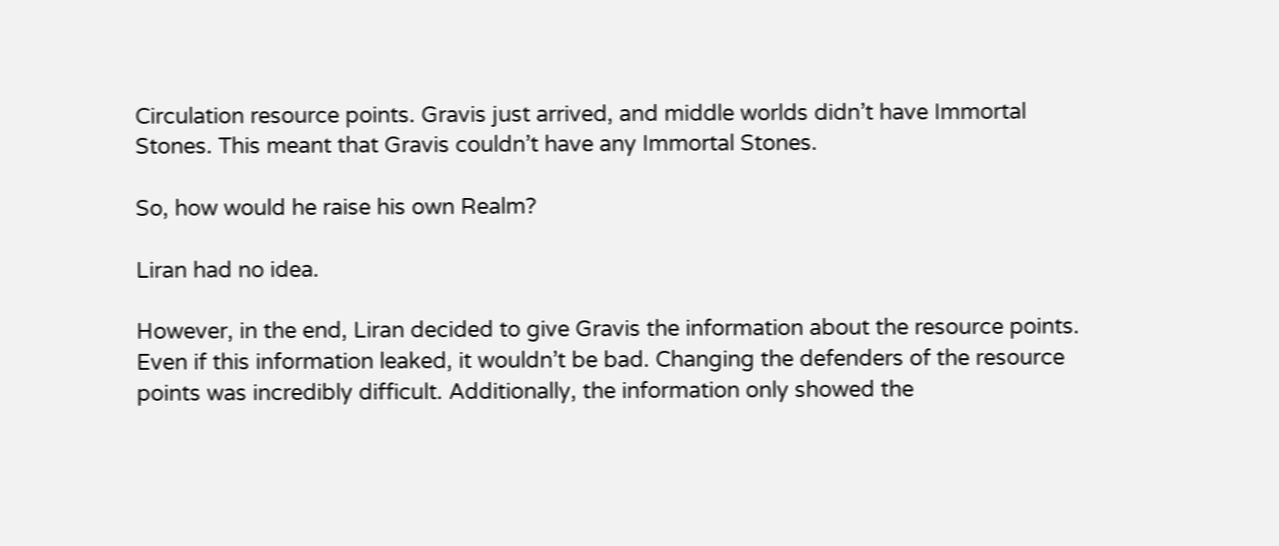Circulation resource points. Gravis just arrived, and middle worlds didn’t have Immortal Stones. This meant that Gravis couldn’t have any Immortal Stones.

So, how would he raise his own Realm?

Liran had no idea.

However, in the end, Liran decided to give Gravis the information about the resource points. Even if this information leaked, it wouldn’t be bad. Changing the defenders of the resource points was incredibly difficult. Additionally, the information only showed the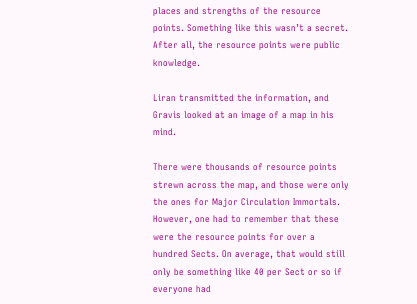places and strengths of the resource points. Something like this wasn’t a secret. After all, the resource points were public knowledge.

Liran transmitted the information, and Gravis looked at an image of a map in his mind.

There were thousands of resource points strewn across the map, and those were only the ones for Major Circulation Immortals. However, one had to remember that these were the resource points for over a hundred Sects. On average, that would still only be something like 40 per Sect or so if everyone had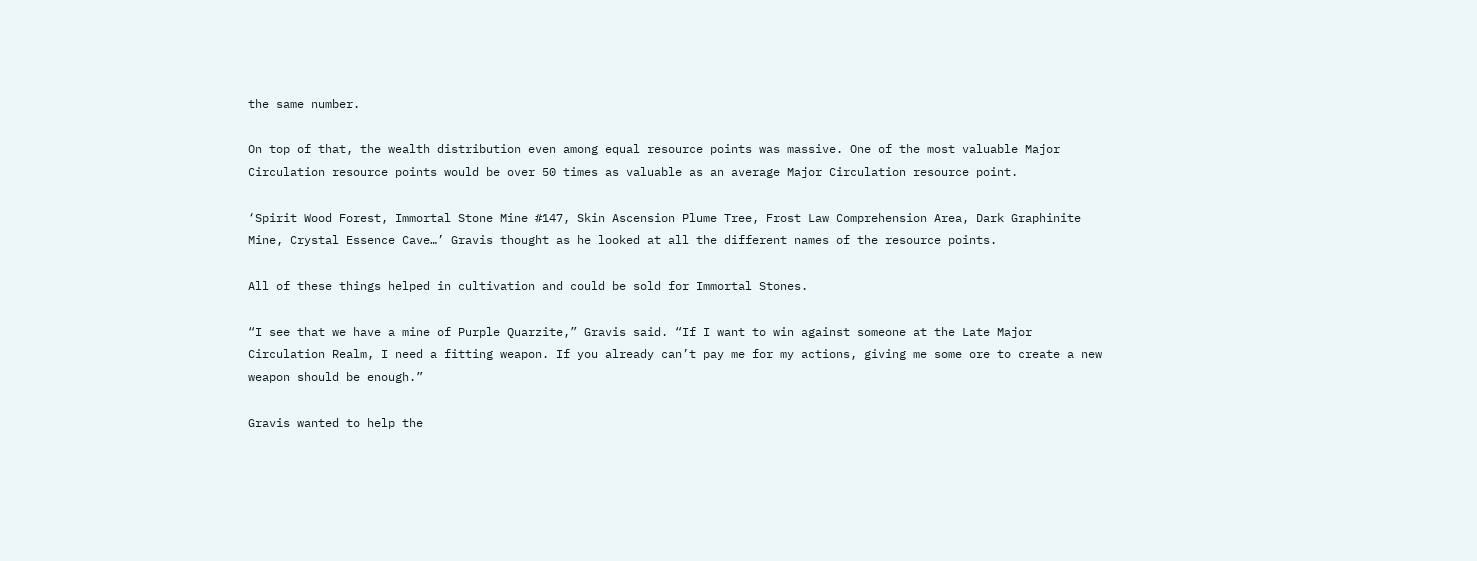the same number.

On top of that, the wealth distribution even among equal resource points was massive. One of the most valuable Major Circulation resource points would be over 50 times as valuable as an average Major Circulation resource point.

‘Spirit Wood Forest, Immortal Stone Mine #147, Skin Ascension Plume Tree, Frost Law Comprehension Area, Dark Graphinite Mine, Crystal Essence Cave…’ Gravis thought as he looked at all the different names of the resource points.

All of these things helped in cultivation and could be sold for Immortal Stones.

“I see that we have a mine of Purple Quarzite,” Gravis said. “If I want to win against someone at the Late Major Circulation Realm, I need a fitting weapon. If you already can’t pay me for my actions, giving me some ore to create a new weapon should be enough.”

Gravis wanted to help the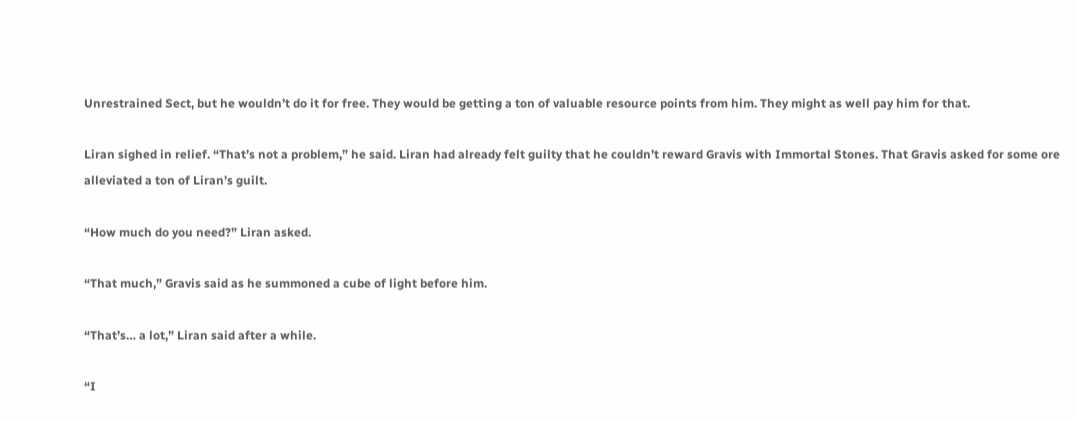Unrestrained Sect, but he wouldn’t do it for free. They would be getting a ton of valuable resource points from him. They might as well pay him for that.

Liran sighed in relief. “That’s not a problem,” he said. Liran had already felt guilty that he couldn’t reward Gravis with Immortal Stones. That Gravis asked for some ore alleviated a ton of Liran’s guilt.

“How much do you need?” Liran asked.

“That much,” Gravis said as he summoned a cube of light before him.

“That’s… a lot,” Liran said after a while.

“I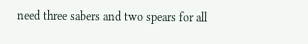need three sabers and two spears for all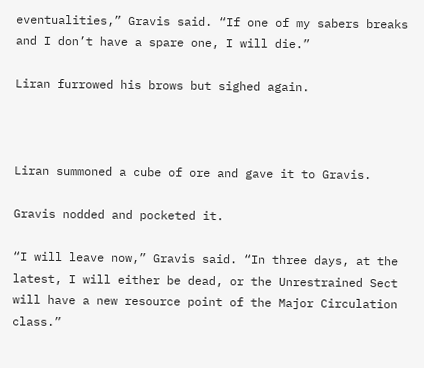eventualities,” Gravis said. “If one of my sabers breaks and I don’t have a spare one, I will die.”

Liran furrowed his brows but sighed again.



Liran summoned a cube of ore and gave it to Gravis.

Gravis nodded and pocketed it.

“I will leave now,” Gravis said. “In three days, at the latest, I will either be dead, or the Unrestrained Sect will have a new resource point of the Major Circulation class.”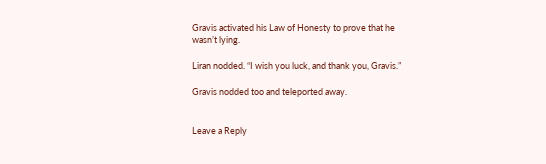Gravis activated his Law of Honesty to prove that he wasn’t lying.

Liran nodded. “I wish you luck, and thank you, Gravis.”

Gravis nodded too and teleported away.


Leave a Reply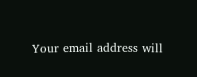Your email address will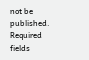not be published. Required fields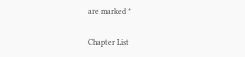are marked *

Chapter List